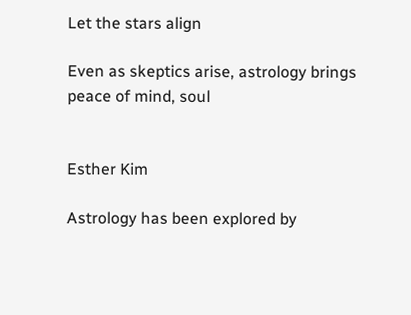Let the stars align

Even as skeptics arise, astrology brings peace of mind, soul


Esther Kim

Astrology has been explored by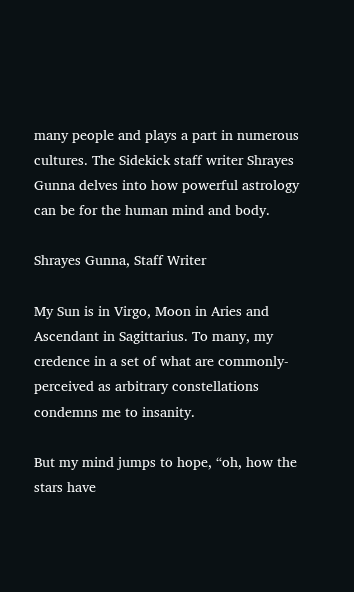many people and plays a part in numerous cultures. The Sidekick staff writer Shrayes Gunna delves into how powerful astrology can be for the human mind and body.

Shrayes Gunna, Staff Writer

My Sun is in Virgo, Moon in Aries and Ascendant in Sagittarius. To many, my credence in a set of what are commonly-perceived as arbitrary constellations condemns me to insanity.

But my mind jumps to hope, “oh, how the stars have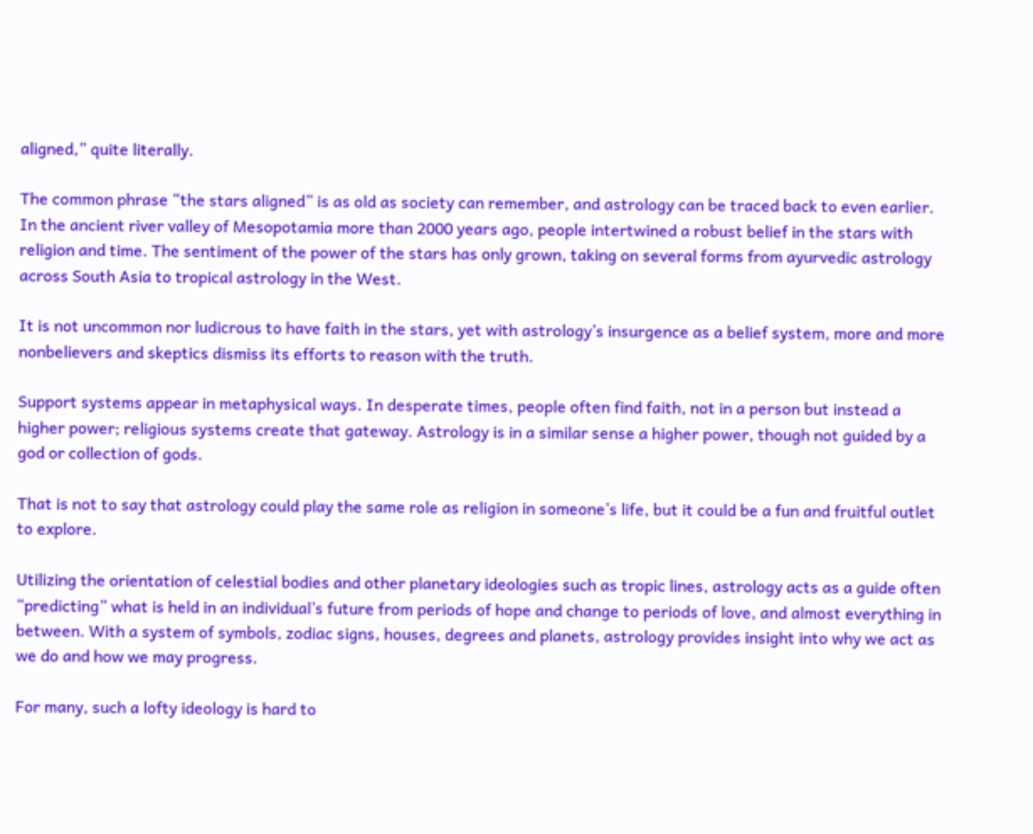aligned,” quite literally.

The common phrase “the stars aligned” is as old as society can remember, and astrology can be traced back to even earlier. In the ancient river valley of Mesopotamia more than 2000 years ago, people intertwined a robust belief in the stars with religion and time. The sentiment of the power of the stars has only grown, taking on several forms from ayurvedic astrology across South Asia to tropical astrology in the West.

It is not uncommon nor ludicrous to have faith in the stars, yet with astrology’s insurgence as a belief system, more and more nonbelievers and skeptics dismiss its efforts to reason with the truth.

Support systems appear in metaphysical ways. In desperate times, people often find faith, not in a person but instead a higher power; religious systems create that gateway. Astrology is in a similar sense a higher power, though not guided by a god or collection of gods.

That is not to say that astrology could play the same role as religion in someone’s life, but it could be a fun and fruitful outlet to explore.

Utilizing the orientation of celestial bodies and other planetary ideologies such as tropic lines, astrology acts as a guide often “predicting” what is held in an individual’s future from periods of hope and change to periods of love, and almost everything in between. With a system of symbols, zodiac signs, houses, degrees and planets, astrology provides insight into why we act as we do and how we may progress.

For many, such a lofty ideology is hard to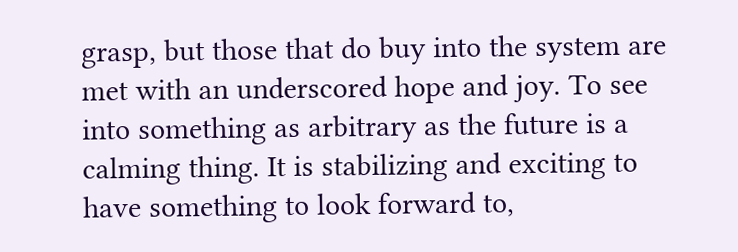grasp, but those that do buy into the system are met with an underscored hope and joy. To see into something as arbitrary as the future is a calming thing. It is stabilizing and exciting to have something to look forward to,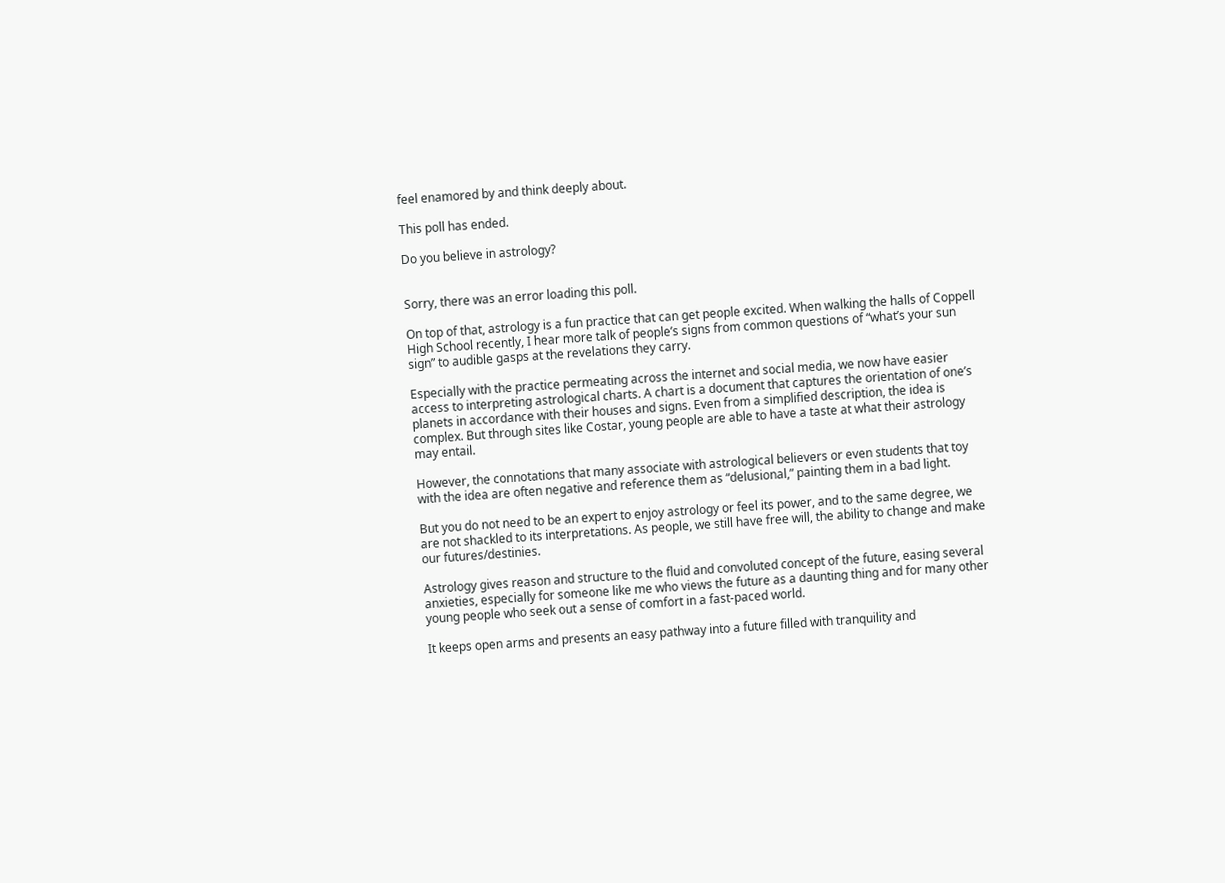feel enamored by and think deeply about.

This poll has ended.

Do you believe in astrology?


Sorry, there was an error loading this poll.

On top of that, astrology is a fun practice that can get people excited. When walking the halls of Coppell High School recently, I hear more talk of people’s signs from common questions of “what’s your sun sign” to audible gasps at the revelations they carry.

Especially with the practice permeating across the internet and social media, we now have easier access to interpreting astrological charts. A chart is a document that captures the orientation of one’s planets in accordance with their houses and signs. Even from a simplified description, the idea is complex. But through sites like Costar, young people are able to have a taste at what their astrology may entail.

However, the connotations that many associate with astrological believers or even students that toy with the idea are often negative and reference them as “delusional,” painting them in a bad light.

But you do not need to be an expert to enjoy astrology or feel its power, and to the same degree, we are not shackled to its interpretations. As people, we still have free will, the ability to change and make our futures/destinies.

Astrology gives reason and structure to the fluid and convoluted concept of the future, easing several anxieties, especially for someone like me who views the future as a daunting thing and for many other young people who seek out a sense of comfort in a fast-paced world.

It keeps open arms and presents an easy pathway into a future filled with tranquility and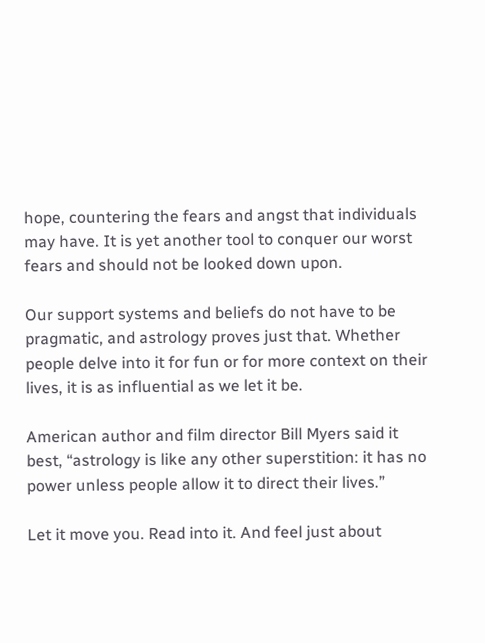hope, countering the fears and angst that individuals may have. It is yet another tool to conquer our worst fears and should not be looked down upon.

Our support systems and beliefs do not have to be pragmatic, and astrology proves just that. Whether people delve into it for fun or for more context on their lives, it is as influential as we let it be.

American author and film director Bill Myers said it best, “astrology is like any other superstition: it has no power unless people allow it to direct their lives.”

Let it move you. Read into it. And feel just about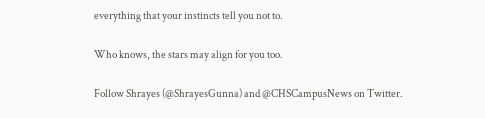everything that your instincts tell you not to.

Who knows, the stars may align for you too.

Follow Shrayes (@ShrayesGunna) and @CHSCampusNews on Twitter.